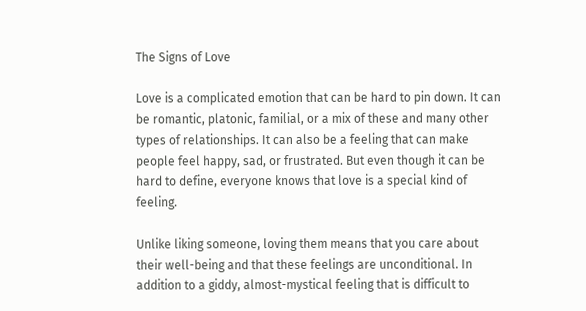The Signs of Love

Love is a complicated emotion that can be hard to pin down. It can be romantic, platonic, familial, or a mix of these and many other types of relationships. It can also be a feeling that can make people feel happy, sad, or frustrated. But even though it can be hard to define, everyone knows that love is a special kind of feeling.

Unlike liking someone, loving them means that you care about their well-being and that these feelings are unconditional. In addition to a giddy, almost-mystical feeling that is difficult to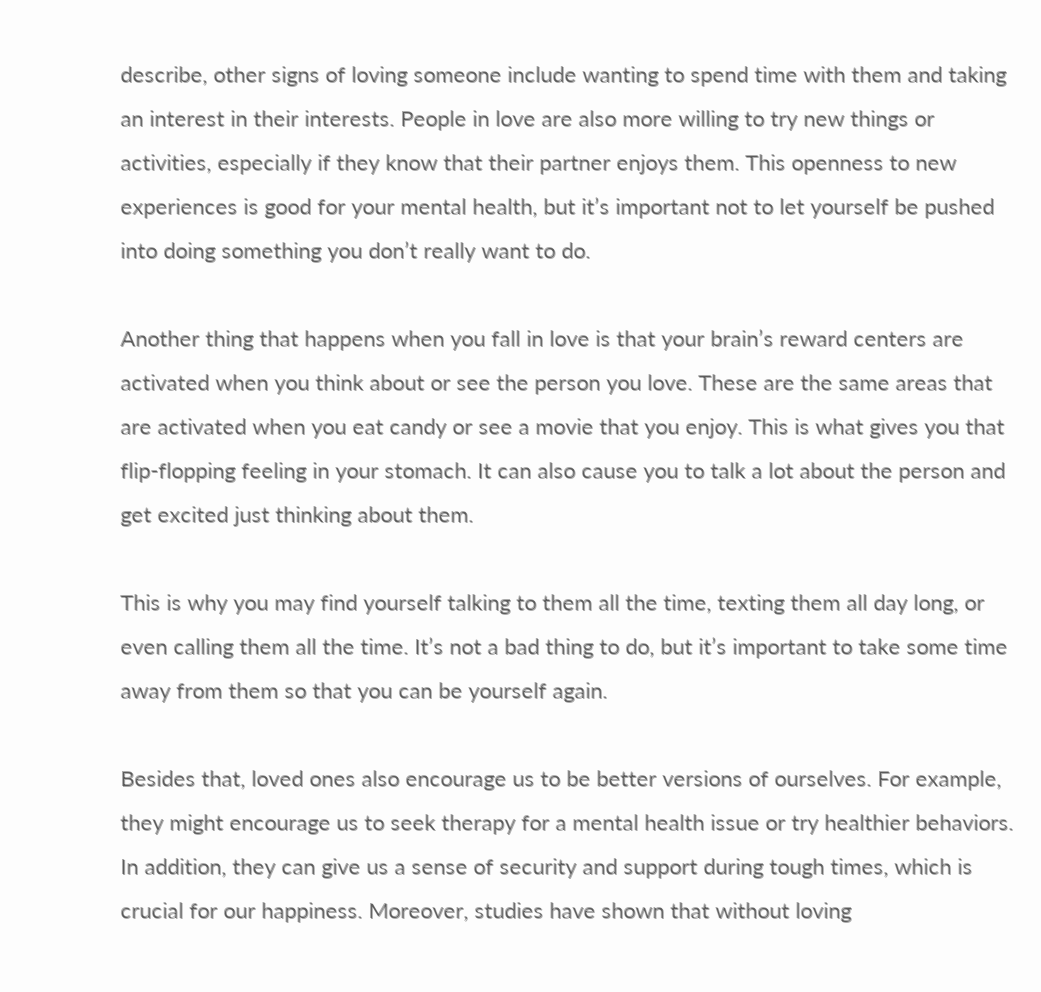describe, other signs of loving someone include wanting to spend time with them and taking an interest in their interests. People in love are also more willing to try new things or activities, especially if they know that their partner enjoys them. This openness to new experiences is good for your mental health, but it’s important not to let yourself be pushed into doing something you don’t really want to do.

Another thing that happens when you fall in love is that your brain’s reward centers are activated when you think about or see the person you love. These are the same areas that are activated when you eat candy or see a movie that you enjoy. This is what gives you that flip-flopping feeling in your stomach. It can also cause you to talk a lot about the person and get excited just thinking about them.

This is why you may find yourself talking to them all the time, texting them all day long, or even calling them all the time. It’s not a bad thing to do, but it’s important to take some time away from them so that you can be yourself again.

Besides that, loved ones also encourage us to be better versions of ourselves. For example, they might encourage us to seek therapy for a mental health issue or try healthier behaviors. In addition, they can give us a sense of security and support during tough times, which is crucial for our happiness. Moreover, studies have shown that without loving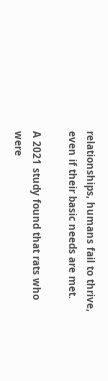relationships, humans fail to thrive, even if their basic needs are met.

A 2021 study found that rats who were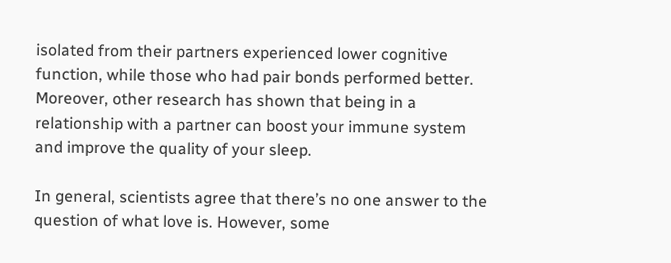isolated from their partners experienced lower cognitive function, while those who had pair bonds performed better. Moreover, other research has shown that being in a relationship with a partner can boost your immune system and improve the quality of your sleep.

In general, scientists agree that there’s no one answer to the question of what love is. However, some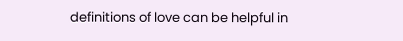definitions of love can be helpful in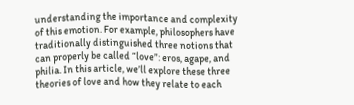understanding the importance and complexity of this emotion. For example, philosophers have traditionally distinguished three notions that can properly be called “love”: eros, agape, and philia. In this article, we’ll explore these three theories of love and how they relate to each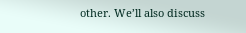other. We’ll also discuss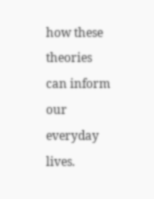how these theories can inform our everyday lives.